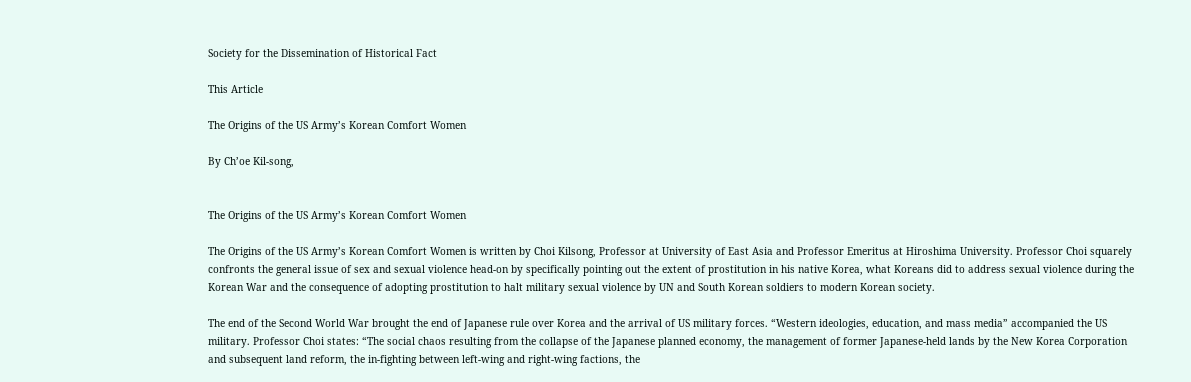Society for the Dissemination of Historical Fact

This Article

The Origins of the US Army’s Korean Comfort Women

By Ch’oe Kil-song,


The Origins of the US Army’s Korean Comfort Women

The Origins of the US Army’s Korean Comfort Women is written by Choi Kilsong, Professor at University of East Asia and Professor Emeritus at Hiroshima University. Professor Choi squarely confronts the general issue of sex and sexual violence head-on by specifically pointing out the extent of prostitution in his native Korea, what Koreans did to address sexual violence during the Korean War and the consequence of adopting prostitution to halt military sexual violence by UN and South Korean soldiers to modern Korean society.

The end of the Second World War brought the end of Japanese rule over Korea and the arrival of US military forces. “Western ideologies, education, and mass media” accompanied the US military. Professor Choi states: “The social chaos resulting from the collapse of the Japanese planned economy, the management of former Japanese-held lands by the New Korea Corporation and subsequent land reform, the in-fighting between left-wing and right-wing factions, the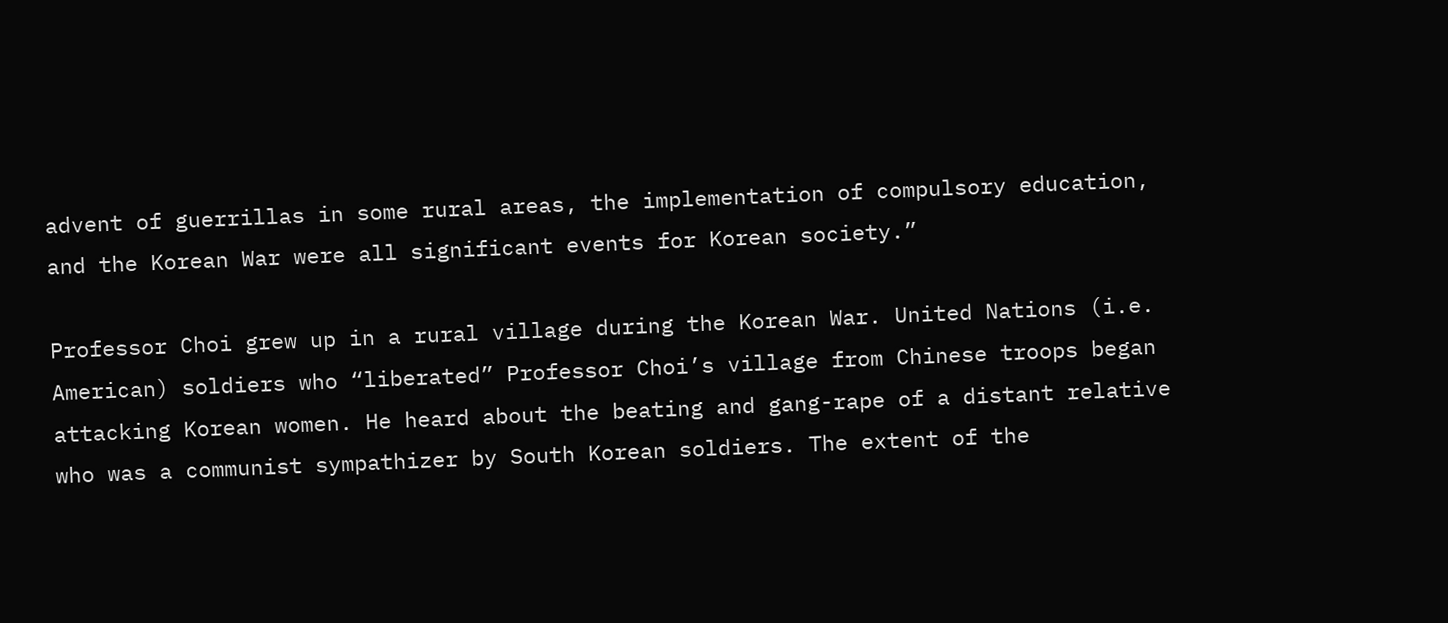advent of guerrillas in some rural areas, the implementation of compulsory education, and the Korean War were all significant events for Korean society.”

Professor Choi grew up in a rural village during the Korean War. United Nations (i.e. American) soldiers who “liberated” Professor Choi’s village from Chinese troops began attacking Korean women. He heard about the beating and gang-rape of a distant relative who was a communist sympathizer by South Korean soldiers. The extent of the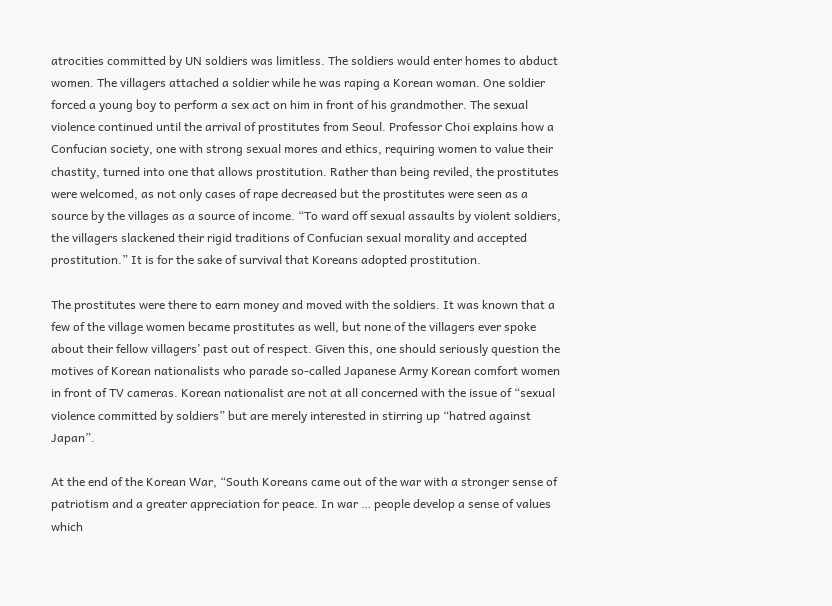atrocities committed by UN soldiers was limitless. The soldiers would enter homes to abduct women. The villagers attached a soldier while he was raping a Korean woman. One soldier forced a young boy to perform a sex act on him in front of his grandmother. The sexual violence continued until the arrival of prostitutes from Seoul. Professor Choi explains how a Confucian society, one with strong sexual mores and ethics, requiring women to value their chastity, turned into one that allows prostitution. Rather than being reviled, the prostitutes were welcomed, as not only cases of rape decreased but the prostitutes were seen as a source by the villages as a source of income. “To ward off sexual assaults by violent soldiers, the villagers slackened their rigid traditions of Confucian sexual morality and accepted prostitution.” It is for the sake of survival that Koreans adopted prostitution.

The prostitutes were there to earn money and moved with the soldiers. It was known that a few of the village women became prostitutes as well, but none of the villagers ever spoke about their fellow villagers’ past out of respect. Given this, one should seriously question the motives of Korean nationalists who parade so-called Japanese Army Korean comfort women in front of TV cameras. Korean nationalist are not at all concerned with the issue of “sexual violence committed by soldiers” but are merely interested in stirring up “hatred against Japan”.

At the end of the Korean War, “South Koreans came out of the war with a stronger sense of patriotism and a greater appreciation for peace. In war … people develop a sense of values which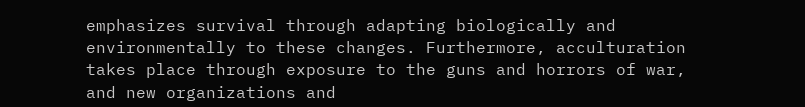emphasizes survival through adapting biologically and environmentally to these changes. Furthermore, acculturation takes place through exposure to the guns and horrors of war, and new organizations and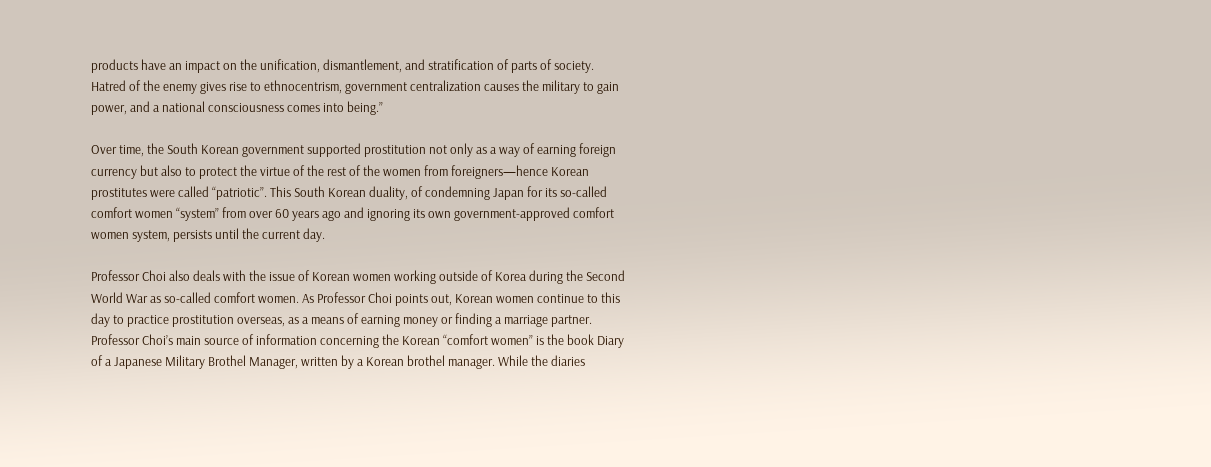products have an impact on the unification, dismantlement, and stratification of parts of society. Hatred of the enemy gives rise to ethnocentrism, government centralization causes the military to gain power, and a national consciousness comes into being.”

Over time, the South Korean government supported prostitution not only as a way of earning foreign currency but also to protect the virtue of the rest of the women from foreigners—hence Korean prostitutes were called “patriotic”. This South Korean duality, of condemning Japan for its so-called comfort women “system” from over 60 years ago and ignoring its own government-approved comfort women system, persists until the current day.

Professor Choi also deals with the issue of Korean women working outside of Korea during the Second World War as so-called comfort women. As Professor Choi points out, Korean women continue to this day to practice prostitution overseas, as a means of earning money or finding a marriage partner. Professor Choi’s main source of information concerning the Korean “comfort women” is the book Diary of a Japanese Military Brothel Manager, written by a Korean brothel manager. While the diaries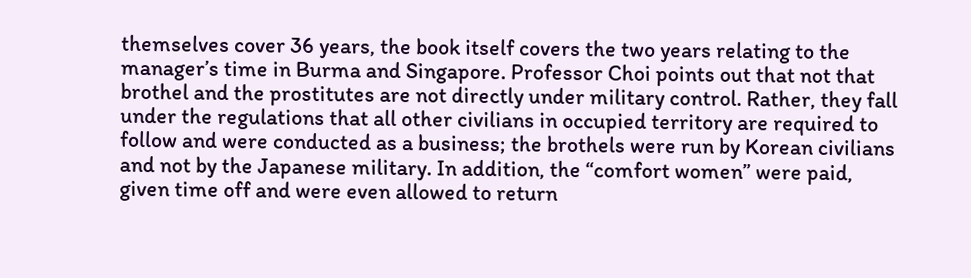themselves cover 36 years, the book itself covers the two years relating to the manager’s time in Burma and Singapore. Professor Choi points out that not that brothel and the prostitutes are not directly under military control. Rather, they fall under the regulations that all other civilians in occupied territory are required to follow and were conducted as a business; the brothels were run by Korean civilians and not by the Japanese military. In addition, the “comfort women” were paid, given time off and were even allowed to return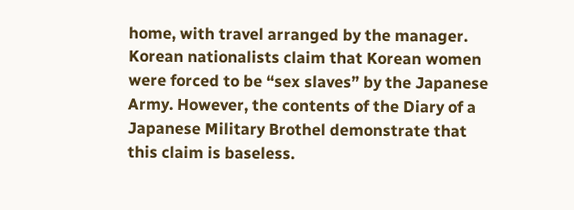home, with travel arranged by the manager. Korean nationalists claim that Korean women were forced to be “sex slaves” by the Japanese Army. However, the contents of the Diary of a Japanese Military Brothel demonstrate that this claim is baseless.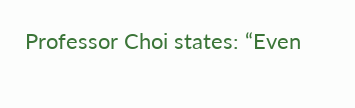Professor Choi states: “Even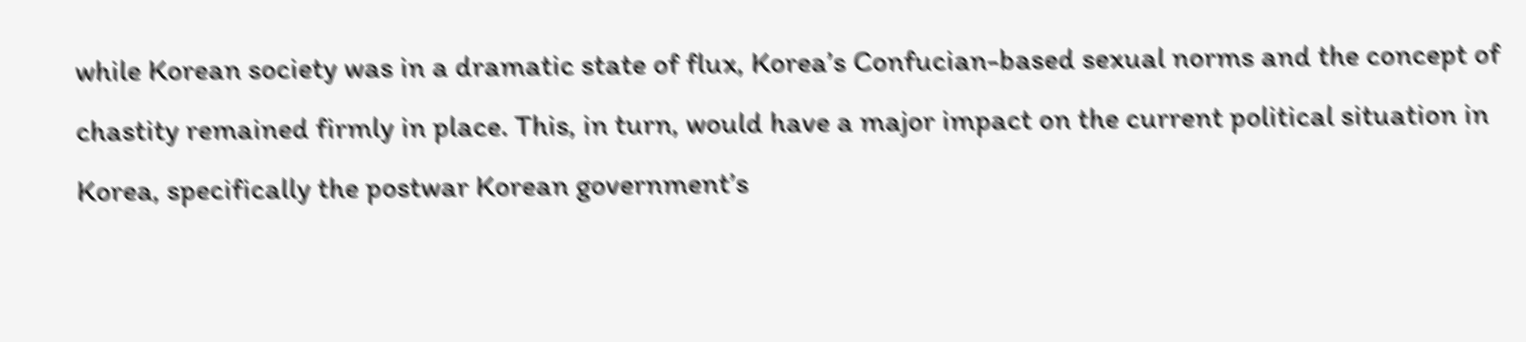while Korean society was in a dramatic state of flux, Korea’s Confucian-based sexual norms and the concept of chastity remained firmly in place. This, in turn, would have a major impact on the current political situation in Korea, specifically the postwar Korean government’s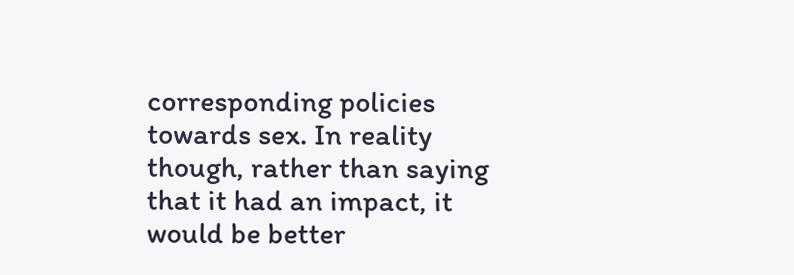corresponding policies towards sex. In reality though, rather than saying that it had an impact, it would be better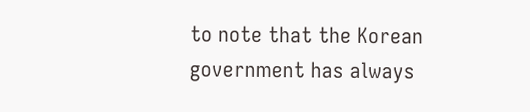to note that the Korean government has always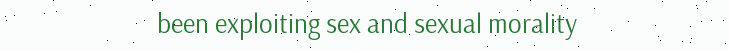been exploiting sex and sexual morality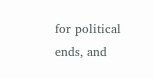for political ends, and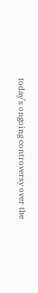today’s ongoing controversy over the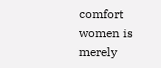comfort women is merely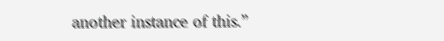another instance of this.”